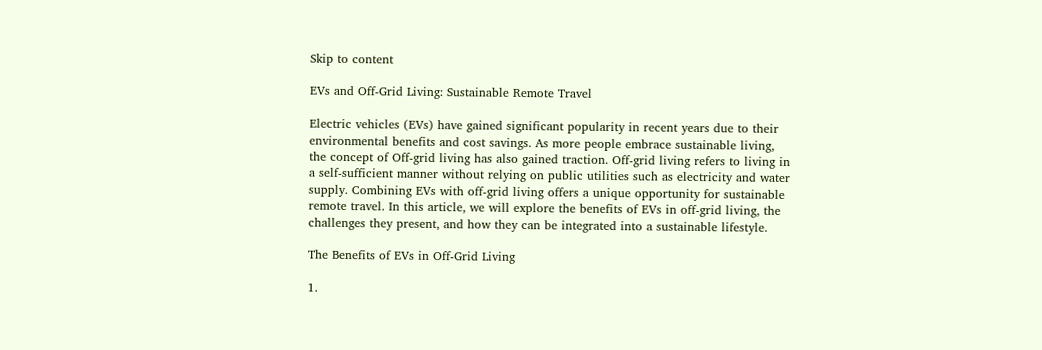Skip to content

EVs and Off-Grid Living: Sustainable Remote Travel

Electric vehicles (EVs) have gained significant popularity in recent years due to their environmental benefits and cost savings. As more people embrace sustainable living, the concept of Off-grid living has also gained traction. Off-grid living refers to living in a self-sufficient manner without relying on public utilities such as electricity and water supply. Combining EVs with off-grid living offers a unique opportunity for sustainable remote travel. In this article, we will explore the benefits of EVs in off-grid living, the challenges they present, and how they can be integrated into a sustainable lifestyle.

The Benefits of EVs in Off-Grid Living

1.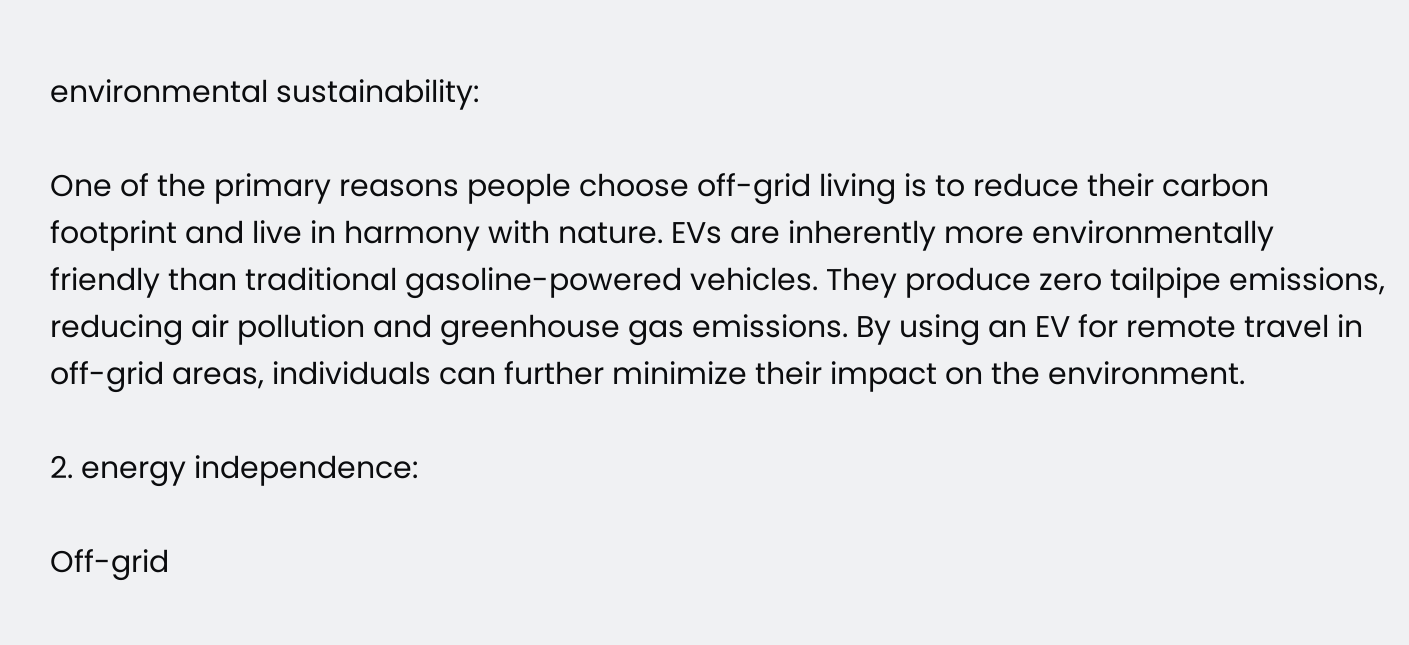environmental sustainability:

One of the primary reasons people choose off-grid living is to reduce their carbon footprint and live in harmony with nature. EVs are inherently more environmentally friendly than traditional gasoline-powered vehicles. They produce zero tailpipe emissions, reducing air pollution and greenhouse gas emissions. By using an EV for remote travel in off-grid areas, individuals can further minimize their impact on the environment.

2. energy independence:

Off-grid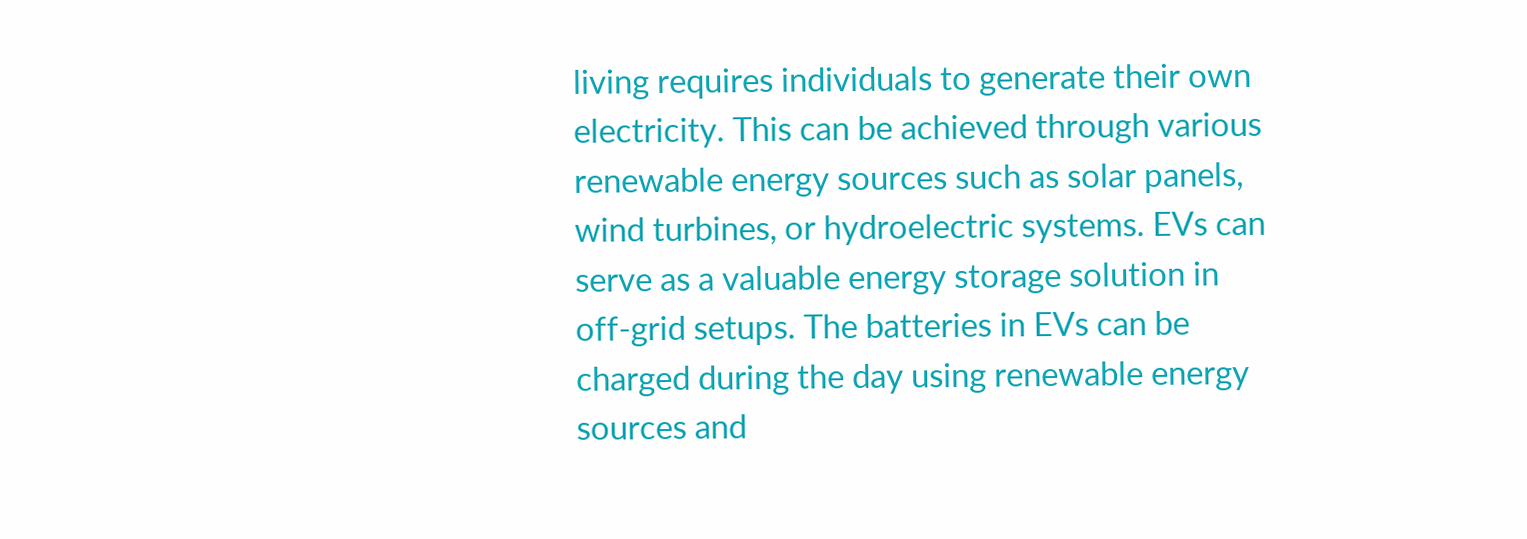living requires individuals to generate their own electricity. This can be achieved through various renewable energy sources such as solar panels, wind turbines, or hydroelectric systems. EVs can serve as a valuable energy storage solution in off-grid setups. The batteries in EVs can be charged during the day using renewable energy sources and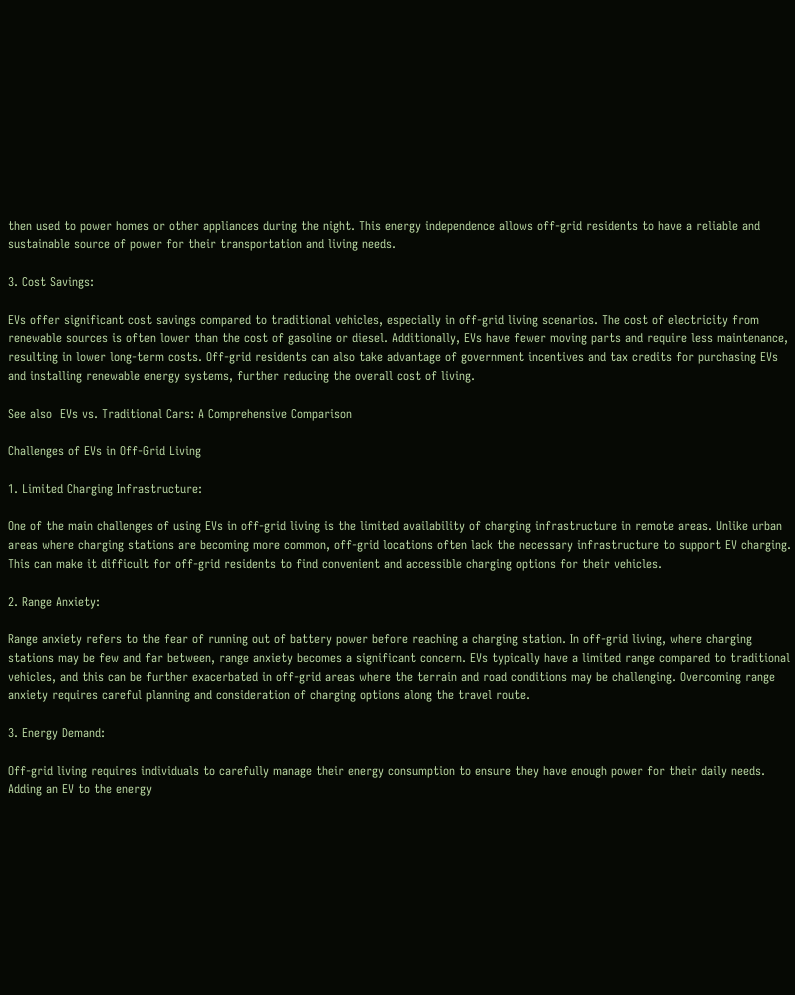then used to power homes or other appliances during the night. This energy independence allows off-grid residents to have a reliable and sustainable source of power for their transportation and living needs.

3. Cost Savings:

EVs offer significant cost savings compared to traditional vehicles, especially in off-grid living scenarios. The cost of electricity from renewable sources is often lower than the cost of gasoline or diesel. Additionally, EVs have fewer moving parts and require less maintenance, resulting in lower long-term costs. Off-grid residents can also take advantage of government incentives and tax credits for purchasing EVs and installing renewable energy systems, further reducing the overall cost of living.

See also  EVs vs. Traditional Cars: A Comprehensive Comparison

Challenges of EVs in Off-Grid Living

1. Limited Charging Infrastructure:

One of the main challenges of using EVs in off-grid living is the limited availability of charging infrastructure in remote areas. Unlike urban areas where charging stations are becoming more common, off-grid locations often lack the necessary infrastructure to support EV charging. This can make it difficult for off-grid residents to find convenient and accessible charging options for their vehicles.

2. Range Anxiety:

Range anxiety refers to the fear of running out of battery power before reaching a charging station. In off-grid living, where charging stations may be few and far between, range anxiety becomes a significant concern. EVs typically have a limited range compared to traditional vehicles, and this can be further exacerbated in off-grid areas where the terrain and road conditions may be challenging. Overcoming range anxiety requires careful planning and consideration of charging options along the travel route.

3. Energy Demand:

Off-grid living requires individuals to carefully manage their energy consumption to ensure they have enough power for their daily needs. Adding an EV to the energy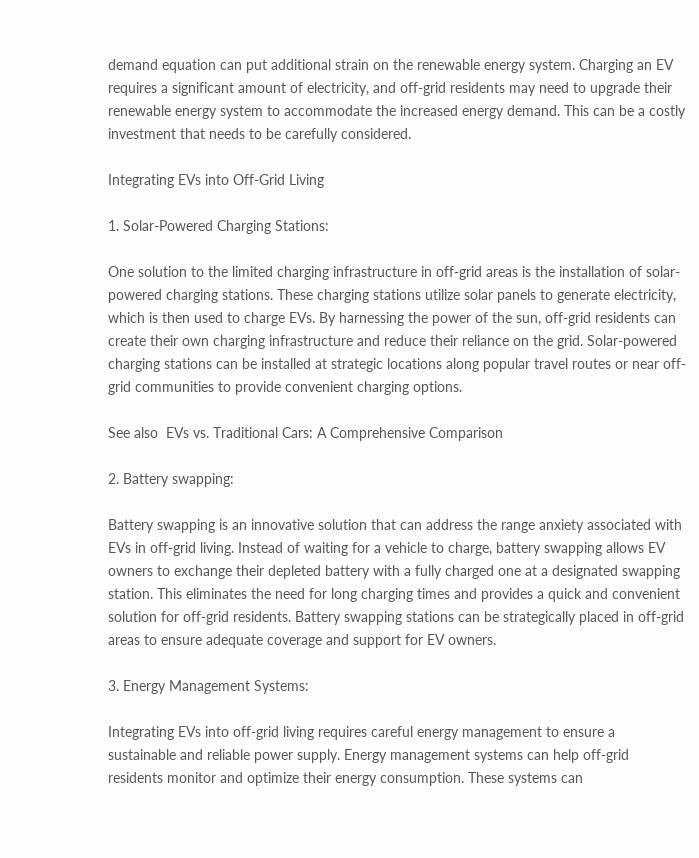demand equation can put additional strain on the renewable energy system. Charging an EV requires a significant amount of electricity, and off-grid residents may need to upgrade their renewable energy system to accommodate the increased energy demand. This can be a costly investment that needs to be carefully considered.

Integrating EVs into Off-Grid Living

1. Solar-Powered Charging Stations:

One solution to the limited charging infrastructure in off-grid areas is the installation of solar-powered charging stations. These charging stations utilize solar panels to generate electricity, which is then used to charge EVs. By harnessing the power of the sun, off-grid residents can create their own charging infrastructure and reduce their reliance on the grid. Solar-powered charging stations can be installed at strategic locations along popular travel routes or near off-grid communities to provide convenient charging options.

See also  EVs vs. Traditional Cars: A Comprehensive Comparison

2. Battery swapping:

Battery swapping is an innovative solution that can address the range anxiety associated with EVs in off-grid living. Instead of waiting for a vehicle to charge, battery swapping allows EV owners to exchange their depleted battery with a fully charged one at a designated swapping station. This eliminates the need for long charging times and provides a quick and convenient solution for off-grid residents. Battery swapping stations can be strategically placed in off-grid areas to ensure adequate coverage and support for EV owners.

3. Energy Management Systems:

Integrating EVs into off-grid living requires careful energy management to ensure a sustainable and reliable power supply. Energy management systems can help off-grid residents monitor and optimize their energy consumption. These systems can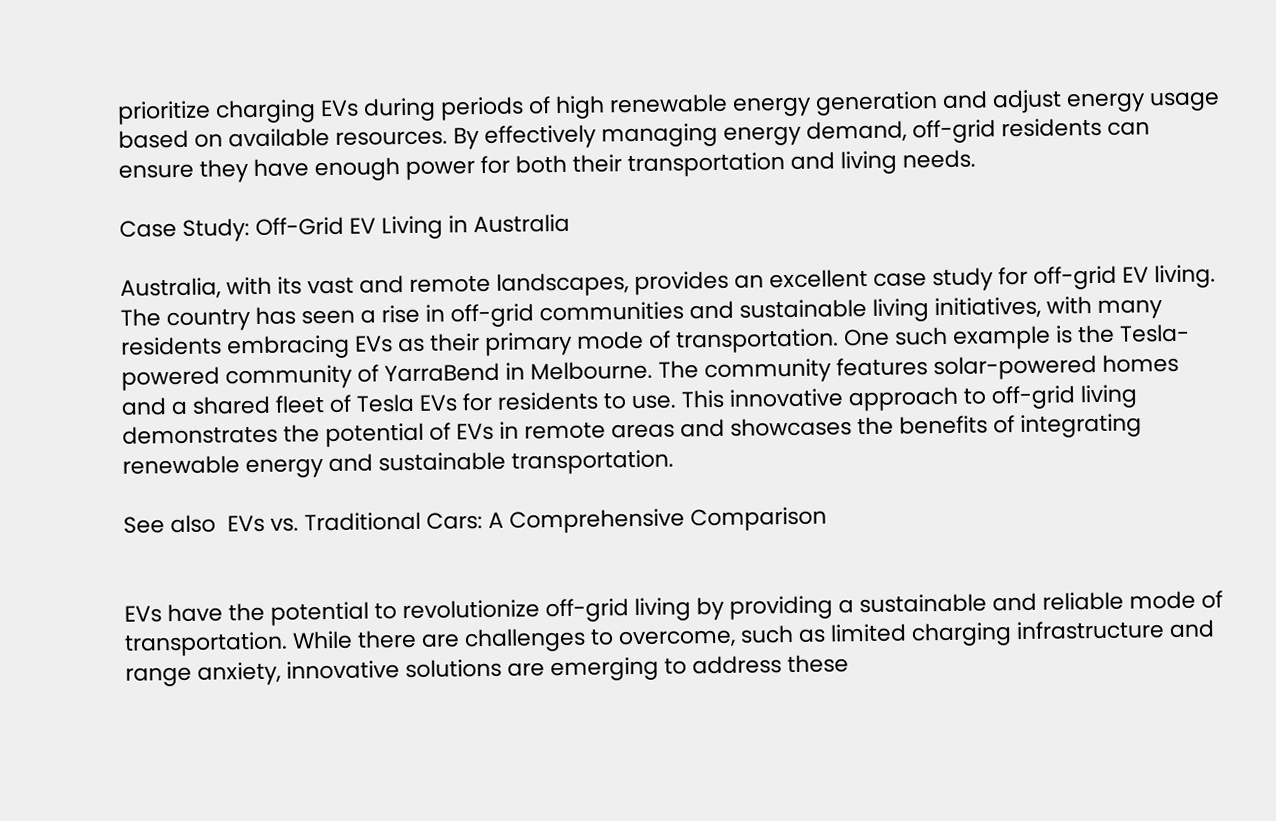prioritize charging EVs during periods of high renewable energy generation and adjust energy usage based on available resources. By effectively managing energy demand, off-grid residents can ensure they have enough power for both their transportation and living needs.

Case Study: Off-Grid EV Living in Australia

Australia, with its vast and remote landscapes, provides an excellent case study for off-grid EV living. The country has seen a rise in off-grid communities and sustainable living initiatives, with many residents embracing EVs as their primary mode of transportation. One such example is the Tesla-powered community of YarraBend in Melbourne. The community features solar-powered homes and a shared fleet of Tesla EVs for residents to use. This innovative approach to off-grid living demonstrates the potential of EVs in remote areas and showcases the benefits of integrating renewable energy and sustainable transportation.

See also  EVs vs. Traditional Cars: A Comprehensive Comparison


EVs have the potential to revolutionize off-grid living by providing a sustainable and reliable mode of transportation. While there are challenges to overcome, such as limited charging infrastructure and range anxiety, innovative solutions are emerging to address these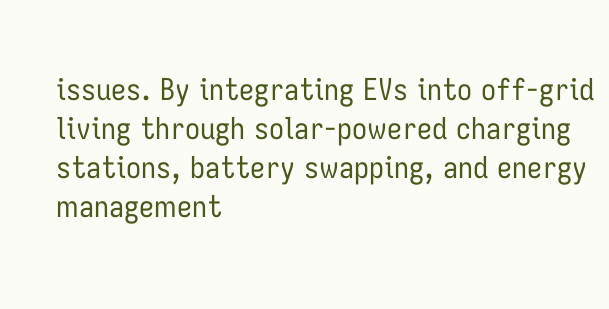issues. By integrating EVs into off-grid living through solar-powered charging stations, battery swapping, and energy management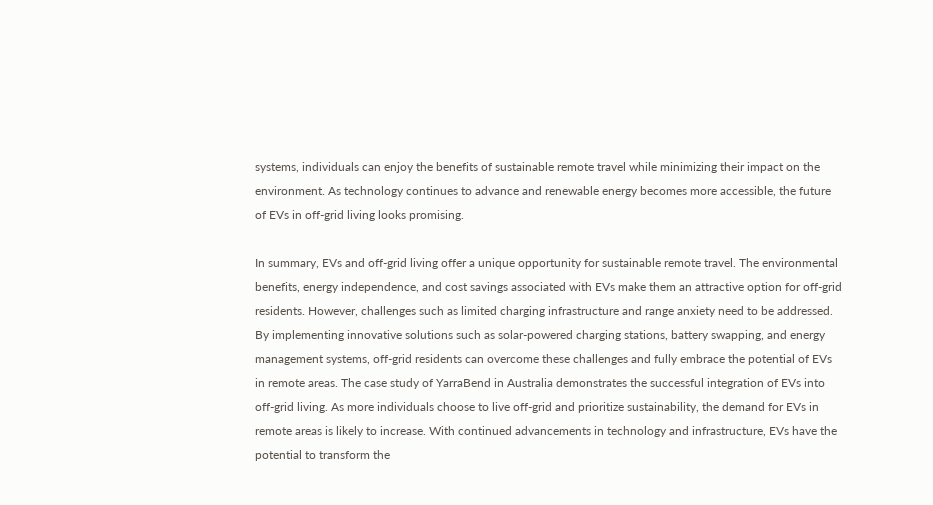systems, individuals can enjoy the benefits of sustainable remote travel while minimizing their impact on the environment. As technology continues to advance and renewable energy becomes more accessible, the future of EVs in off-grid living looks promising.

In summary, EVs and off-grid living offer a unique opportunity for sustainable remote travel. The environmental benefits, energy independence, and cost savings associated with EVs make them an attractive option for off-grid residents. However, challenges such as limited charging infrastructure and range anxiety need to be addressed. By implementing innovative solutions such as solar-powered charging stations, battery swapping, and energy management systems, off-grid residents can overcome these challenges and fully embrace the potential of EVs in remote areas. The case study of YarraBend in Australia demonstrates the successful integration of EVs into off-grid living. As more individuals choose to live off-grid and prioritize sustainability, the demand for EVs in remote areas is likely to increase. With continued advancements in technology and infrastructure, EVs have the potential to transform the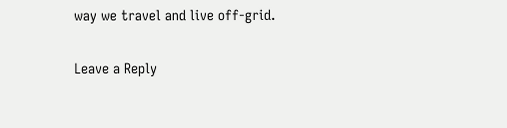way we travel and live off-grid.

Leave a Reply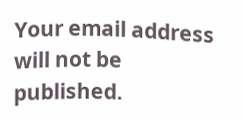Your email address will not be published.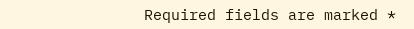Required fields are marked *